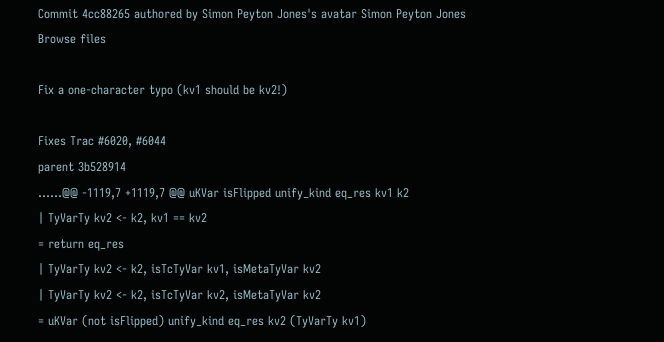Commit 4cc88265 authored by Simon Peyton Jones's avatar Simon Peyton Jones
Browse files

Fix a one-character typo (kv1 should be kv2!)

Fixes Trac #6020, #6044
parent 3b528914
......@@ -1119,7 +1119,7 @@ uKVar isFlipped unify_kind eq_res kv1 k2
| TyVarTy kv2 <- k2, kv1 == kv2
= return eq_res
| TyVarTy kv2 <- k2, isTcTyVar kv1, isMetaTyVar kv2
| TyVarTy kv2 <- k2, isTcTyVar kv2, isMetaTyVar kv2
= uKVar (not isFlipped) unify_kind eq_res kv2 (TyVarTy kv1)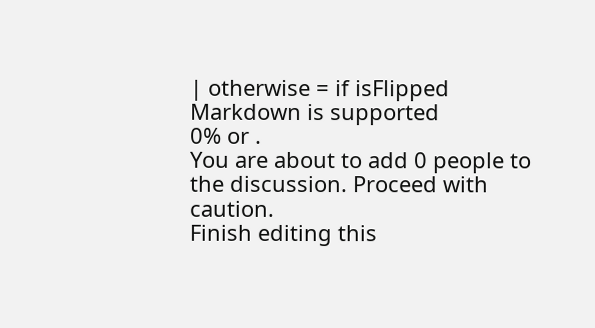| otherwise = if isFlipped
Markdown is supported
0% or .
You are about to add 0 people to the discussion. Proceed with caution.
Finish editing this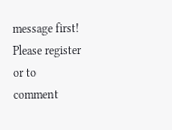message first!
Please register or to comment